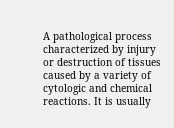A pathological process characterized by injury or destruction of tissues caused by a variety of cytologic and chemical reactions. It is usually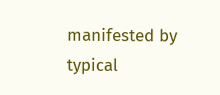manifested by typical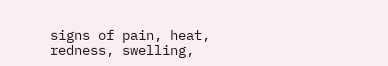signs of pain, heat, redness, swelling,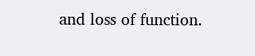and loss of function.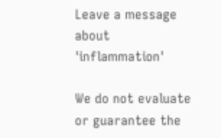Leave a message about 'inflammation'

We do not evaluate or guarantee the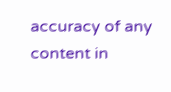accuracy of any content in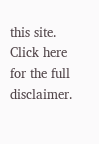this site. Click here for the full disclaimer.